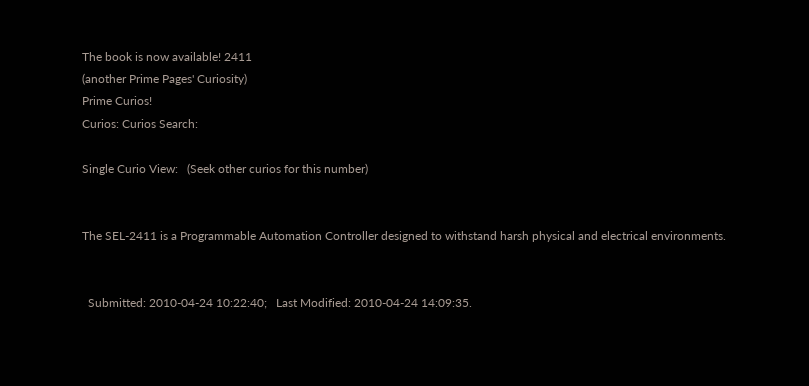The book is now available! 2411
(another Prime Pages' Curiosity)
Prime Curios!
Curios: Curios Search:

Single Curio View:   (Seek other curios for this number)


The SEL-2411 is a Programmable Automation Controller designed to withstand harsh physical and electrical environments.


  Submitted: 2010-04-24 10:22:40;   Last Modified: 2010-04-24 14:09:35.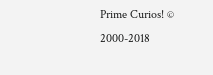Prime Curios! © 2000-2018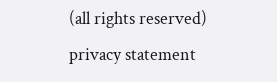(all rights reserved)  privacy statement